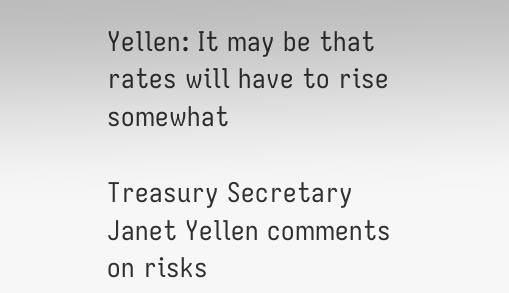Yellen: It may be that rates will have to rise somewhat

Treasury Secretary Janet Yellen comments on risks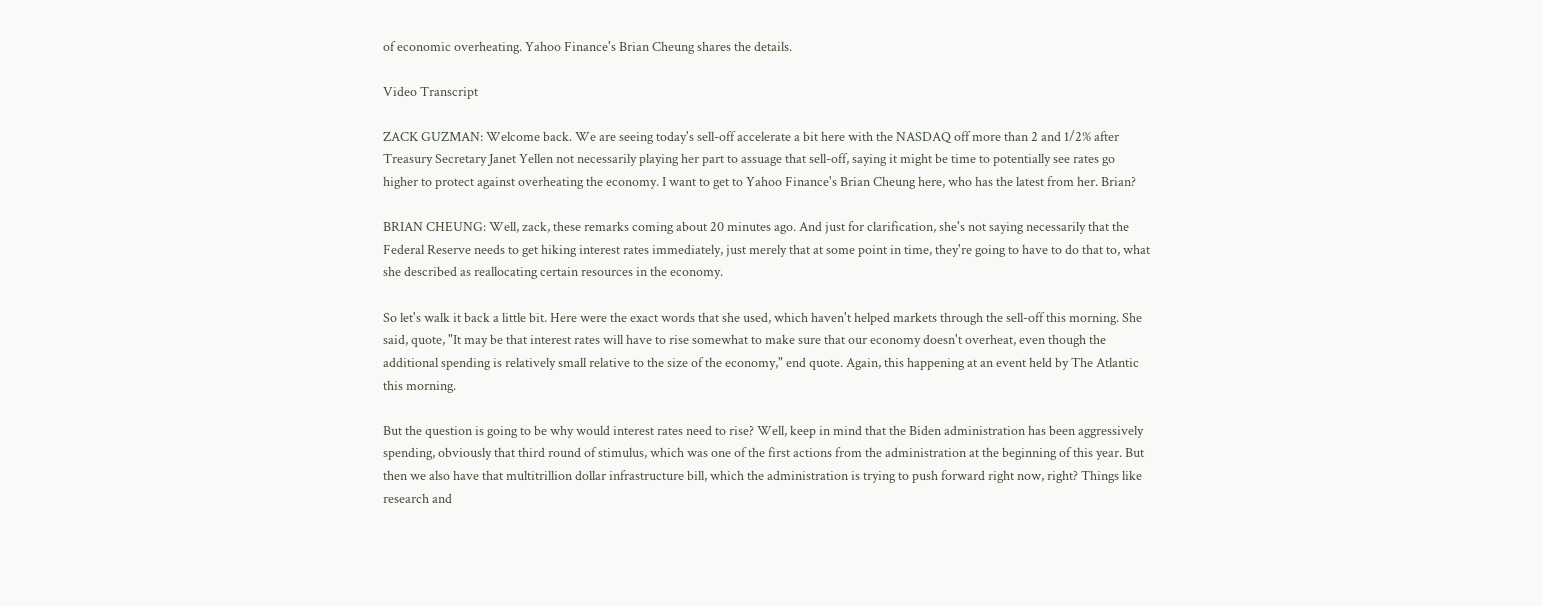of economic overheating. Yahoo Finance's Brian Cheung shares the details.

Video Transcript

ZACK GUZMAN: Welcome back. We are seeing today's sell-off accelerate a bit here with the NASDAQ off more than 2 and 1/2% after Treasury Secretary Janet Yellen not necessarily playing her part to assuage that sell-off, saying it might be time to potentially see rates go higher to protect against overheating the economy. I want to get to Yahoo Finance's Brian Cheung here, who has the latest from her. Brian?

BRIAN CHEUNG: Well, zack, these remarks coming about 20 minutes ago. And just for clarification, she's not saying necessarily that the Federal Reserve needs to get hiking interest rates immediately, just merely that at some point in time, they're going to have to do that to, what she described as reallocating certain resources in the economy.

So let's walk it back a little bit. Here were the exact words that she used, which haven't helped markets through the sell-off this morning. She said, quote, "It may be that interest rates will have to rise somewhat to make sure that our economy doesn't overheat, even though the additional spending is relatively small relative to the size of the economy," end quote. Again, this happening at an event held by The Atlantic this morning.

But the question is going to be why would interest rates need to rise? Well, keep in mind that the Biden administration has been aggressively spending, obviously that third round of stimulus, which was one of the first actions from the administration at the beginning of this year. But then we also have that multitrillion dollar infrastructure bill, which the administration is trying to push forward right now, right? Things like research and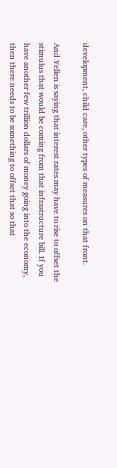development, child care, other types of measures on that front.

And Yellen is saying that interest rates may have to rise to offset the stimulus that would be coming from that infrastructure bill. If you have another few trillion dollars of money going into the economy, then there needs to be something to offset that so that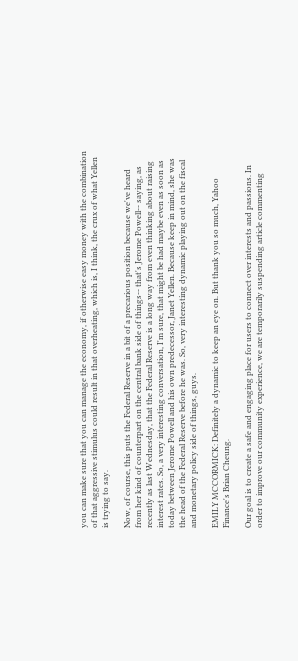you can make sure that you can manage the economy, if otherwise easy money with the combination of that aggressive stimulus could result in that overheating, which is, I think, the crux of what Yellen is trying to say.

Now, of course, this puts the Federal Reserve in a bit of a precarious position because we've heard from her kind of counterpart on the central bank side of things-- that's Jerome Powell-- saying, as recently as last Wednesday, that the Federal Reserve is a long way from even thinking about raising interest rates. So, a very interesting conversation, I'm sure, that might be had maybe even as soon as today between Jerome Powell and his own predecessor, Janet Yellen. Because keep in mind, she was the head of the Federal Reserve before he was. So, very interesting dynamic playing out on the fiscal and monetary policy side of things, guys.

EMILY MCCORMICK: Definitely a dynamic to keep an eye on. But thank you so much, Yahoo Finance's Brian Cheung.

Our goal is to create a safe and engaging place for users to connect over interests and passions. In order to improve our community experience, we are temporarily suspending article commenting